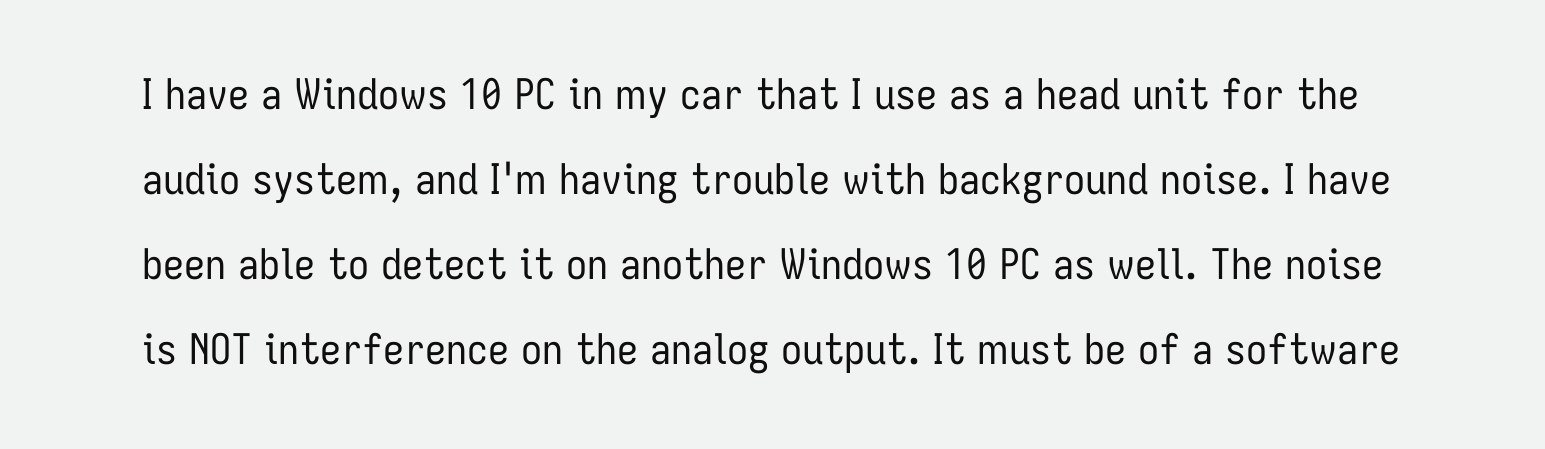I have a Windows 10 PC in my car that I use as a head unit for the audio system, and I'm having trouble with background noise. I have been able to detect it on another Windows 10 PC as well. The noise is NOT interference on the analog output. It must be of a software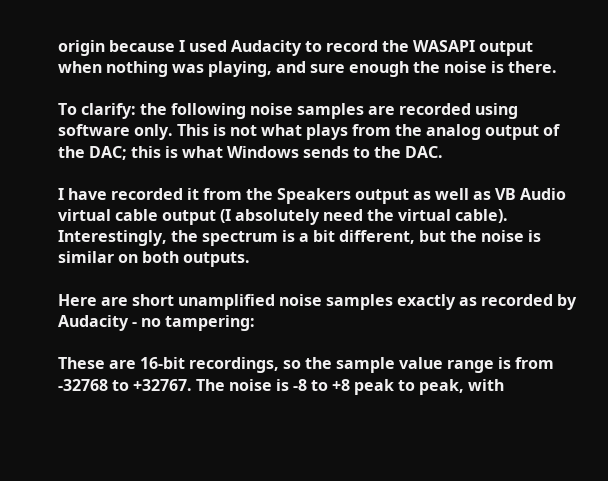origin because I used Audacity to record the WASAPI output when nothing was playing, and sure enough the noise is there.

To clarify: the following noise samples are recorded using software only. This is not what plays from the analog output of the DAC; this is what Windows sends to the DAC.

I have recorded it from the Speakers output as well as VB Audio virtual cable output (I absolutely need the virtual cable). Interestingly, the spectrum is a bit different, but the noise is similar on both outputs.

Here are short unamplified noise samples exactly as recorded by Audacity - no tampering:

These are 16-bit recordings, so the sample value range is from -32768 to +32767. The noise is -8 to +8 peak to peak, with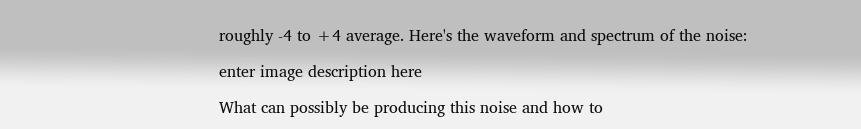roughly -4 to +4 average. Here's the waveform and spectrum of the noise:

enter image description here

What can possibly be producing this noise and how to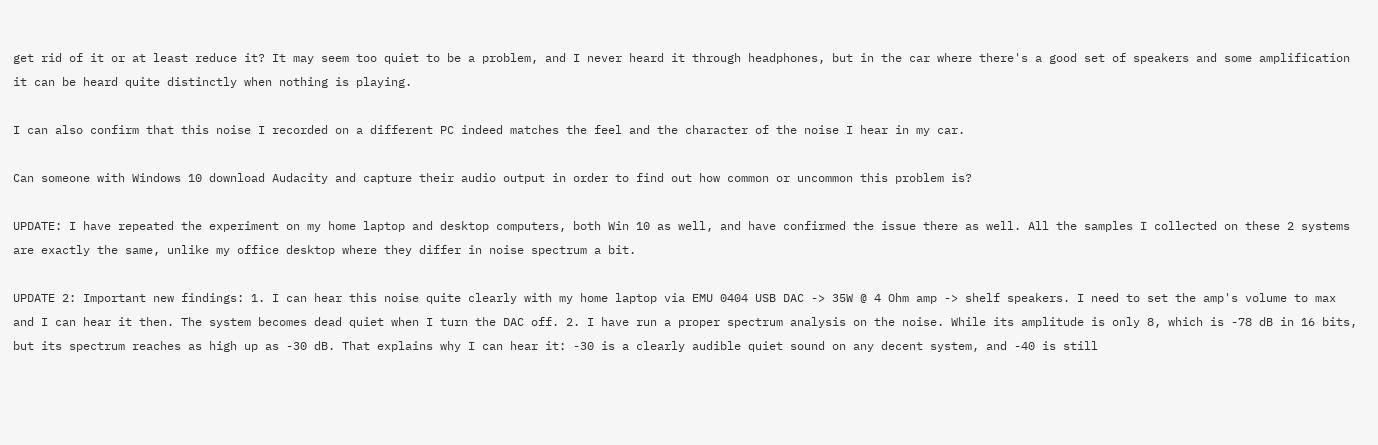get rid of it or at least reduce it? It may seem too quiet to be a problem, and I never heard it through headphones, but in the car where there's a good set of speakers and some amplification it can be heard quite distinctly when nothing is playing.

I can also confirm that this noise I recorded on a different PC indeed matches the feel and the character of the noise I hear in my car.

Can someone with Windows 10 download Audacity and capture their audio output in order to find out how common or uncommon this problem is?

UPDATE: I have repeated the experiment on my home laptop and desktop computers, both Win 10 as well, and have confirmed the issue there as well. All the samples I collected on these 2 systems are exactly the same, unlike my office desktop where they differ in noise spectrum a bit.

UPDATE 2: Important new findings: 1. I can hear this noise quite clearly with my home laptop via EMU 0404 USB DAC -> 35W @ 4 Ohm amp -> shelf speakers. I need to set the amp's volume to max and I can hear it then. The system becomes dead quiet when I turn the DAC off. 2. I have run a proper spectrum analysis on the noise. While its amplitude is only 8, which is -78 dB in 16 bits, but its spectrum reaches as high up as -30 dB. That explains why I can hear it: -30 is a clearly audible quiet sound on any decent system, and -40 is still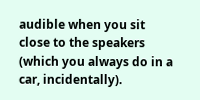audible when you sit close to the speakers (which you always do in a car, incidentally).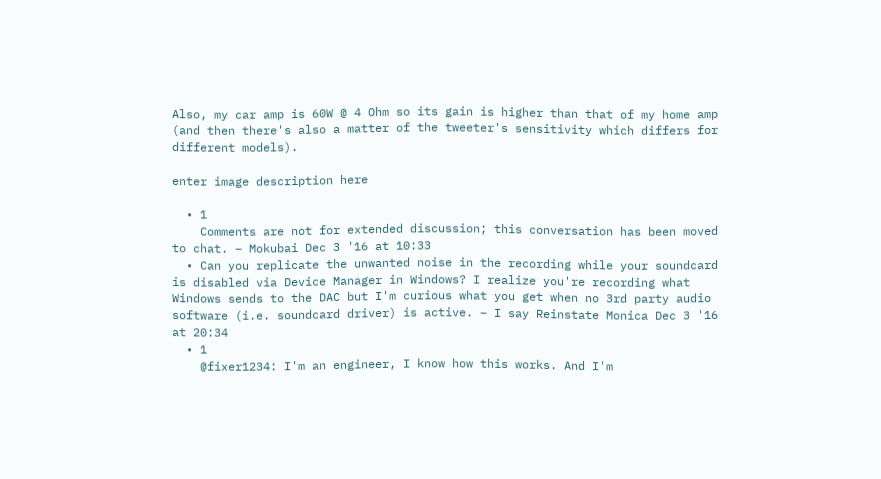Also, my car amp is 60W @ 4 Ohm so its gain is higher than that of my home amp (and then there's also a matter of the tweeter's sensitivity which differs for different models).

enter image description here

  • 1
    Comments are not for extended discussion; this conversation has been moved to chat. – Mokubai Dec 3 '16 at 10:33
  • Can you replicate the unwanted noise in the recording while your soundcard is disabled via Device Manager in Windows? I realize you're recording what Windows sends to the DAC but I'm curious what you get when no 3rd party audio software (i.e. soundcard driver) is active. – I say Reinstate Monica Dec 3 '16 at 20:34
  • 1
    @fixer1234: I'm an engineer, I know how this works. And I'm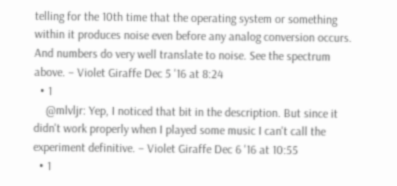telling for the 10th time that the operating system or something within it produces noise even before any analog conversion occurs. And numbers do very well translate to noise. See the spectrum above. – Violet Giraffe Dec 5 '16 at 8:24
  • 1
    @mlvljr: Yep, I noticed that bit in the description. But since it didn't work properly when I played some music I can't call the experiment definitive. – Violet Giraffe Dec 6 '16 at 10:55
  • 1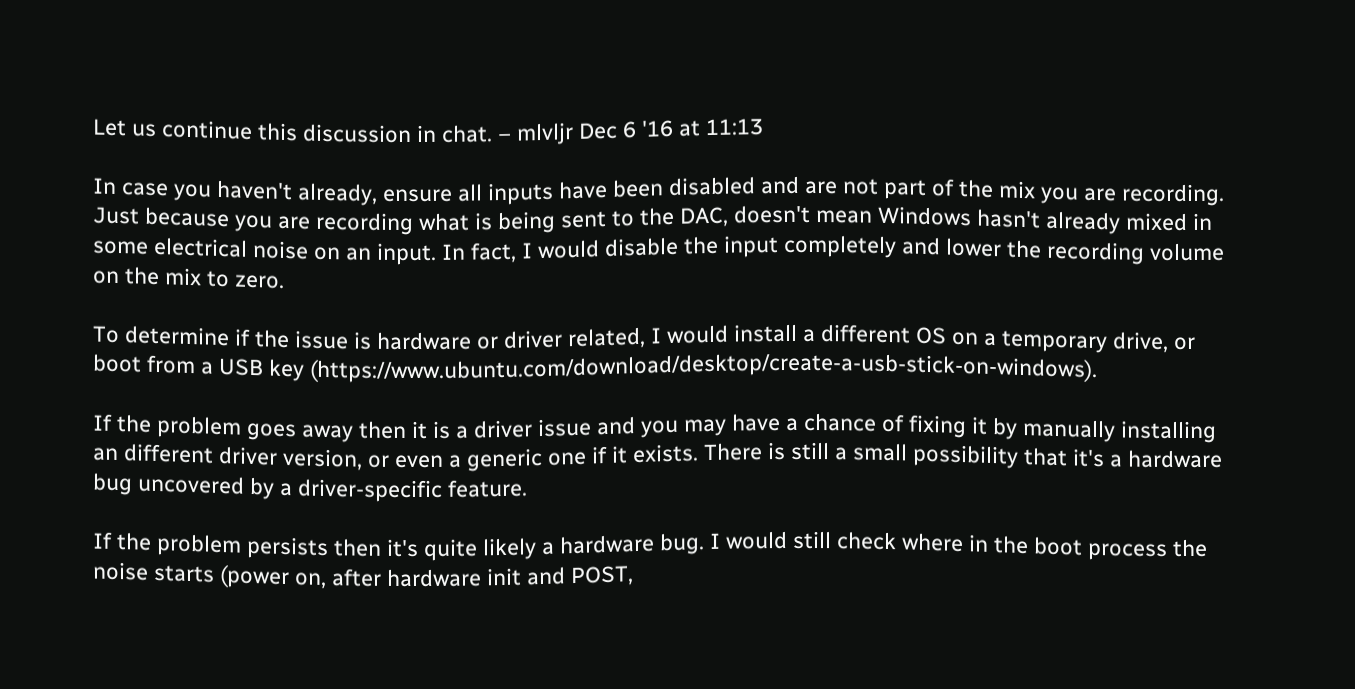Let us continue this discussion in chat. – mlvljr Dec 6 '16 at 11:13

In case you haven't already, ensure all inputs have been disabled and are not part of the mix you are recording. Just because you are recording what is being sent to the DAC, doesn't mean Windows hasn't already mixed in some electrical noise on an input. In fact, I would disable the input completely and lower the recording volume on the mix to zero.

To determine if the issue is hardware or driver related, I would install a different OS on a temporary drive, or boot from a USB key (https://www.ubuntu.com/download/desktop/create-a-usb-stick-on-windows).

If the problem goes away then it is a driver issue and you may have a chance of fixing it by manually installing an different driver version, or even a generic one if it exists. There is still a small possibility that it's a hardware bug uncovered by a driver-specific feature.

If the problem persists then it's quite likely a hardware bug. I would still check where in the boot process the noise starts (power on, after hardware init and POST,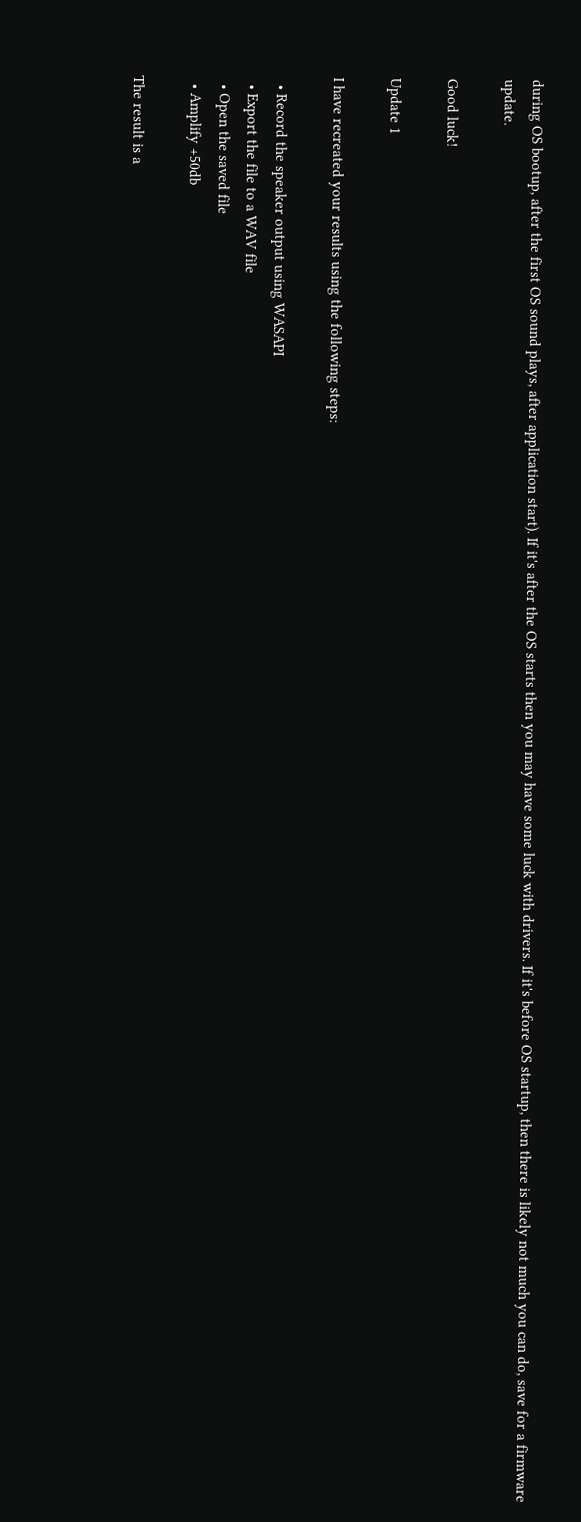during OS bootup, after the first OS sound plays, after application start). If it's after the OS starts then you may have some luck with drivers. If it's before OS startup, then there is likely not much you can do, save for a firmware update.

Good luck!

Update 1

I have recreated your results using the following steps:

  • Record the speaker output using WASAPI
  • Export the file to a WAV file
  • Open the saved file
  • Amplify +50db

The result is a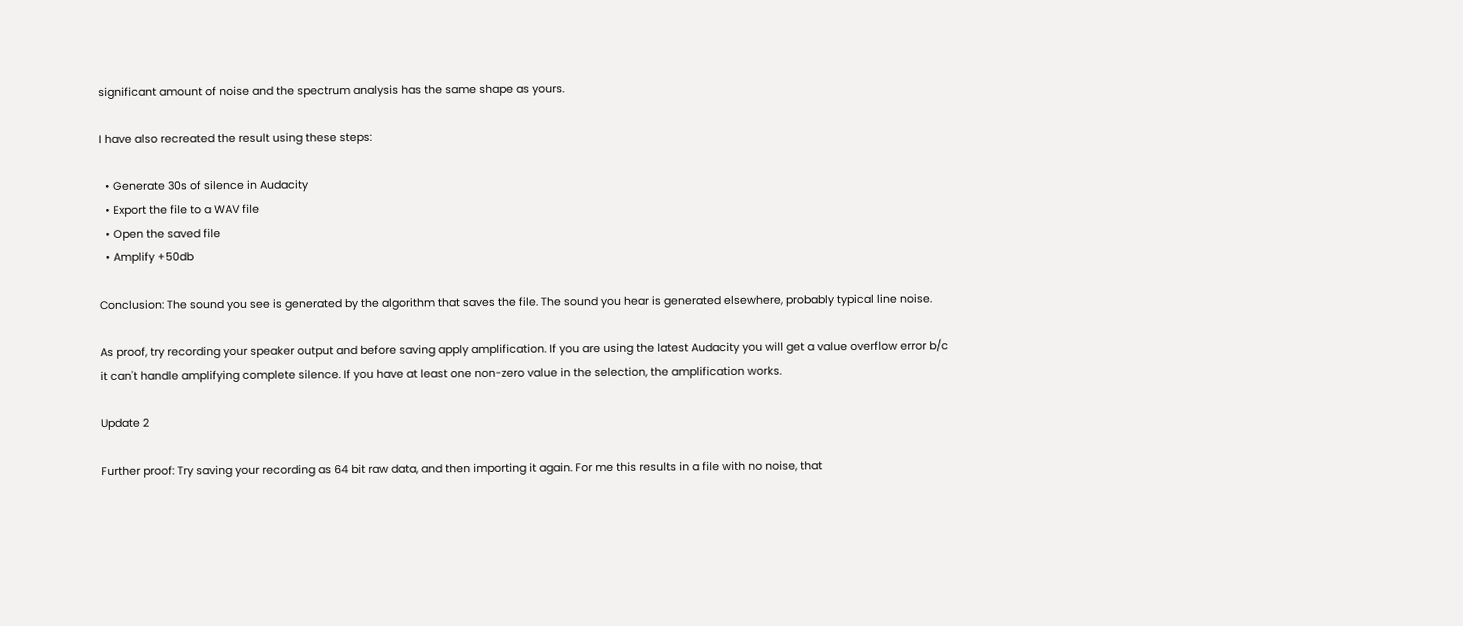significant amount of noise and the spectrum analysis has the same shape as yours.

I have also recreated the result using these steps:

  • Generate 30s of silence in Audacity
  • Export the file to a WAV file
  • Open the saved file
  • Amplify +50db

Conclusion: The sound you see is generated by the algorithm that saves the file. The sound you hear is generated elsewhere, probably typical line noise.

As proof, try recording your speaker output and before saving apply amplification. If you are using the latest Audacity you will get a value overflow error b/c it can't handle amplifying complete silence. If you have at least one non-zero value in the selection, the amplification works.

Update 2

Further proof: Try saving your recording as 64 bit raw data, and then importing it again. For me this results in a file with no noise, that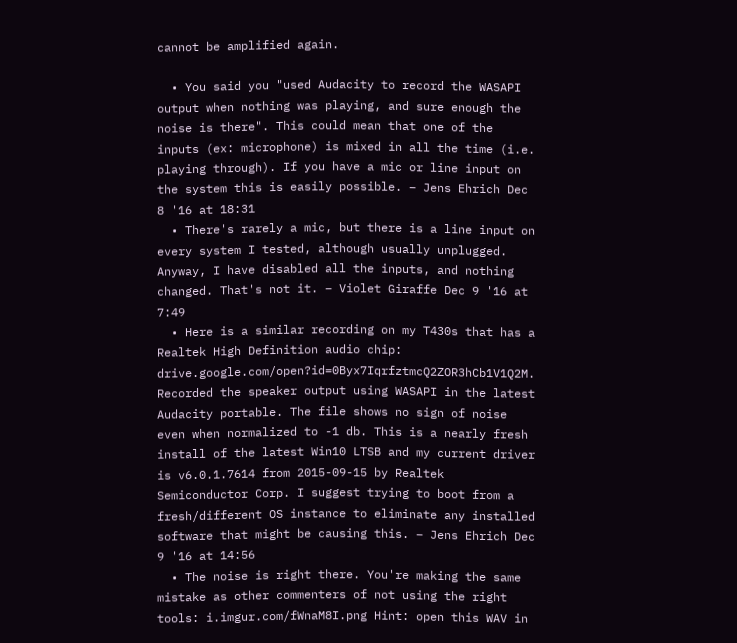cannot be amplified again.

  • You said you "used Audacity to record the WASAPI output when nothing was playing, and sure enough the noise is there". This could mean that one of the inputs (ex: microphone) is mixed in all the time (i.e. playing through). If you have a mic or line input on the system this is easily possible. – Jens Ehrich Dec 8 '16 at 18:31
  • There's rarely a mic, but there is a line input on every system I tested, although usually unplugged. Anyway, I have disabled all the inputs, and nothing changed. That's not it. – Violet Giraffe Dec 9 '16 at 7:49
  • Here is a similar recording on my T430s that has a Realtek High Definition audio chip: drive.google.com/open?id=0Byx7IqrfztmcQ2ZOR3hCb1V1Q2M. Recorded the speaker output using WASAPI in the latest Audacity portable. The file shows no sign of noise even when normalized to -1 db. This is a nearly fresh install of the latest Win10 LTSB and my current driver is v6.0.1.7614 from 2015-09-15 by Realtek Semiconductor Corp. I suggest trying to boot from a fresh/different OS instance to eliminate any installed software that might be causing this. – Jens Ehrich Dec 9 '16 at 14:56
  • The noise is right there. You're making the same mistake as other commenters of not using the right tools: i.imgur.com/fWnaM8I.png Hint: open this WAV in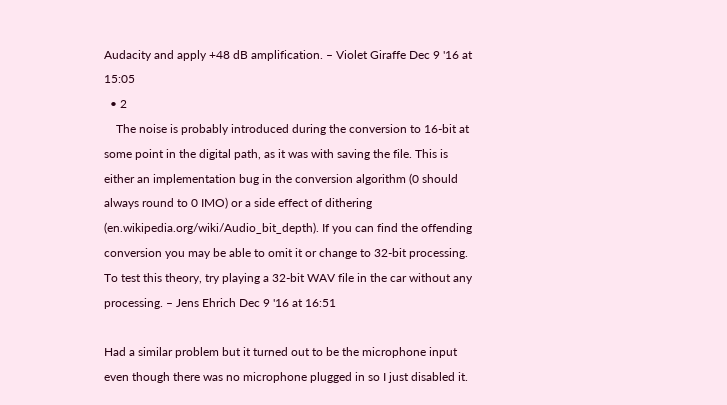Audacity and apply +48 dB amplification. – Violet Giraffe Dec 9 '16 at 15:05
  • 2
    The noise is probably introduced during the conversion to 16-bit at some point in the digital path, as it was with saving the file. This is either an implementation bug in the conversion algorithm (0 should always round to 0 IMO) or a side effect of dithering (en.wikipedia.org/wiki/Audio_bit_depth). If you can find the offending conversion you may be able to omit it or change to 32-bit processing. To test this theory, try playing a 32-bit WAV file in the car without any processing. – Jens Ehrich Dec 9 '16 at 16:51

Had a similar problem but it turned out to be the microphone input even though there was no microphone plugged in so I just disabled it.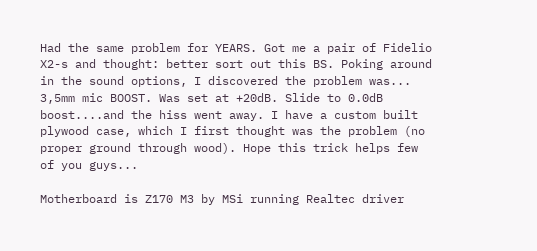Had the same problem for YEARS. Got me a pair of Fidelio X2-s and thought: better sort out this BS. Poking around in the sound options, I discovered the problem was... 3,5mm mic BOOST. Was set at +20dB. Slide to 0.0dB boost....and the hiss went away. I have a custom built plywood case, which I first thought was the problem (no proper ground through wood). Hope this trick helps few of you guys...

Motherboard is Z170 M3 by MSi running Realtec driver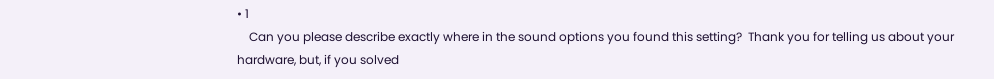• 1
    Can you please describe exactly where in the sound options you found this setting?  Thank you for telling us about your hardware, but, if you solved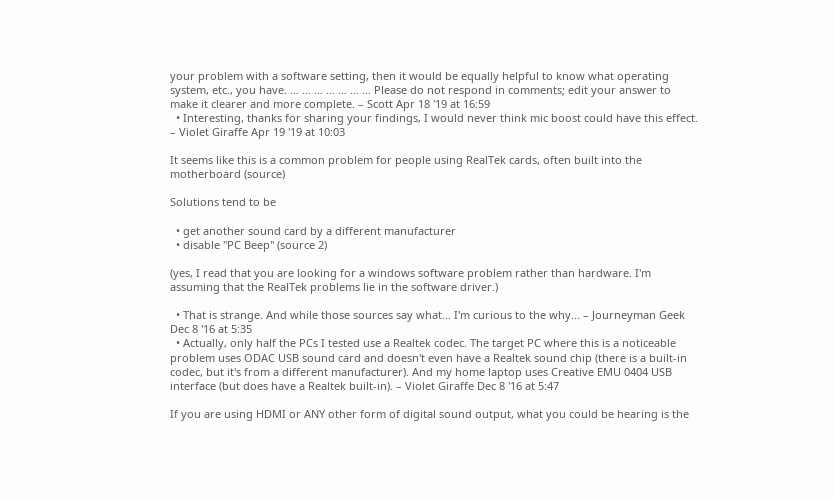your problem with a software setting, then it would be equally helpful to know what operating system, etc., you have. … … … … … … … Please do not respond in comments; edit your answer to make it clearer and more complete. – Scott Apr 18 '19 at 16:59
  • Interesting, thanks for sharing your findings, I would never think mic boost could have this effect. – Violet Giraffe Apr 19 '19 at 10:03

It seems like this is a common problem for people using RealTek cards, often built into the motherboard (source)

Solutions tend to be

  • get another sound card by a different manufacturer
  • disable "PC Beep" (source 2)

(yes, I read that you are looking for a windows software problem rather than hardware. I'm assuming that the RealTek problems lie in the software driver.)

  • That is strange. And while those sources say what... I'm curious to the why... – Journeyman Geek Dec 8 '16 at 5:35
  • Actually, only half the PCs I tested use a Realtek codec. The target PC where this is a noticeable problem uses ODAC USB sound card and doesn't even have a Realtek sound chip (there is a built-in codec, but it's from a different manufacturer). And my home laptop uses Creative EMU 0404 USB interface (but does have a Realtek built-in). – Violet Giraffe Dec 8 '16 at 5:47

If you are using HDMI or ANY other form of digital sound output, what you could be hearing is the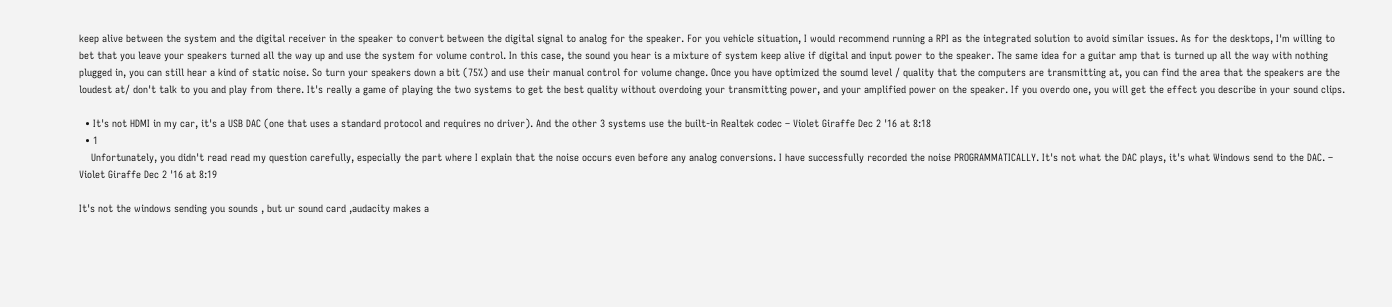keep alive between the system and the digital receiver in the speaker to convert between the digital signal to analog for the speaker. For you vehicle situation, I would recommend running a RPI as the integrated solution to avoid similar issues. As for the desktops, I'm willing to bet that you leave your speakers turned all the way up and use the system for volume control. In this case, the sound you hear is a mixture of system keep alive if digital and input power to the speaker. The same idea for a guitar amp that is turned up all the way with nothing plugged in, you can still hear a kind of static noise. So turn your speakers down a bit (75%) and use their manual control for volume change. Once you have optimized the soumd level / quality that the computers are transmitting at, you can find the area that the speakers are the loudest at/ don't talk to you and play from there. It's really a game of playing the two systems to get the best quality without overdoing your transmitting power, and your amplified power on the speaker. If you overdo one, you will get the effect you describe in your sound clips.

  • It's not HDMI in my car, it's a USB DAC (one that uses a standard protocol and requires no driver). And the other 3 systems use the built-in Realtek codec – Violet Giraffe Dec 2 '16 at 8:18
  • 1
    Unfortunately, you didn't read read my question carefully, especially the part where I explain that the noise occurs even before any analog conversions. I have successfully recorded the noise PROGRAMMATICALLY. It's not what the DAC plays, it's what Windows send to the DAC. – Violet Giraffe Dec 2 '16 at 8:19

It's not the windows sending you sounds , but ur sound card ,audacity makes a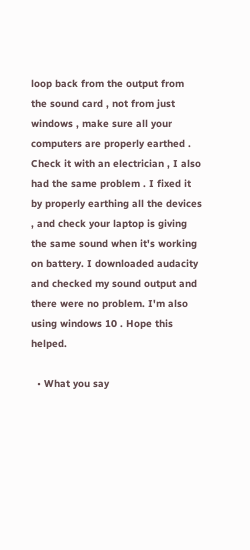loop back from the output from the sound card , not from just windows , make sure all your computers are properly earthed . Check it with an electrician , I also had the same problem . I fixed it by properly earthing all the devices , and check your laptop is giving the same sound when it's working on battery. I downloaded audacity and checked my sound output and there were no problem. I'm also using windows 10 . Hope this helped.

  • What you say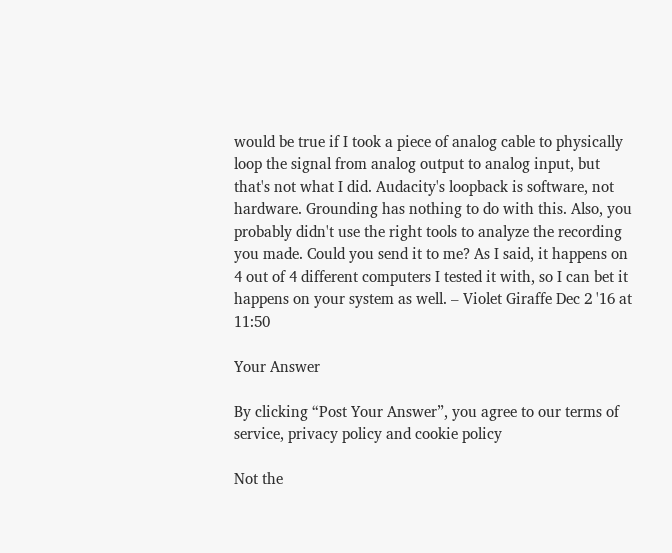would be true if I took a piece of analog cable to physically loop the signal from analog output to analog input, but that's not what I did. Audacity's loopback is software, not hardware. Grounding has nothing to do with this. Also, you probably didn't use the right tools to analyze the recording you made. Could you send it to me? As I said, it happens on 4 out of 4 different computers I tested it with, so I can bet it happens on your system as well. – Violet Giraffe Dec 2 '16 at 11:50

Your Answer

By clicking “Post Your Answer”, you agree to our terms of service, privacy policy and cookie policy

Not the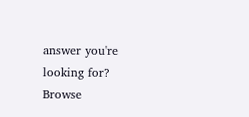answer you're looking for? Browse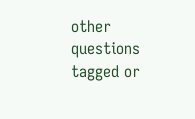other questions tagged or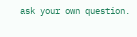ask your own question.